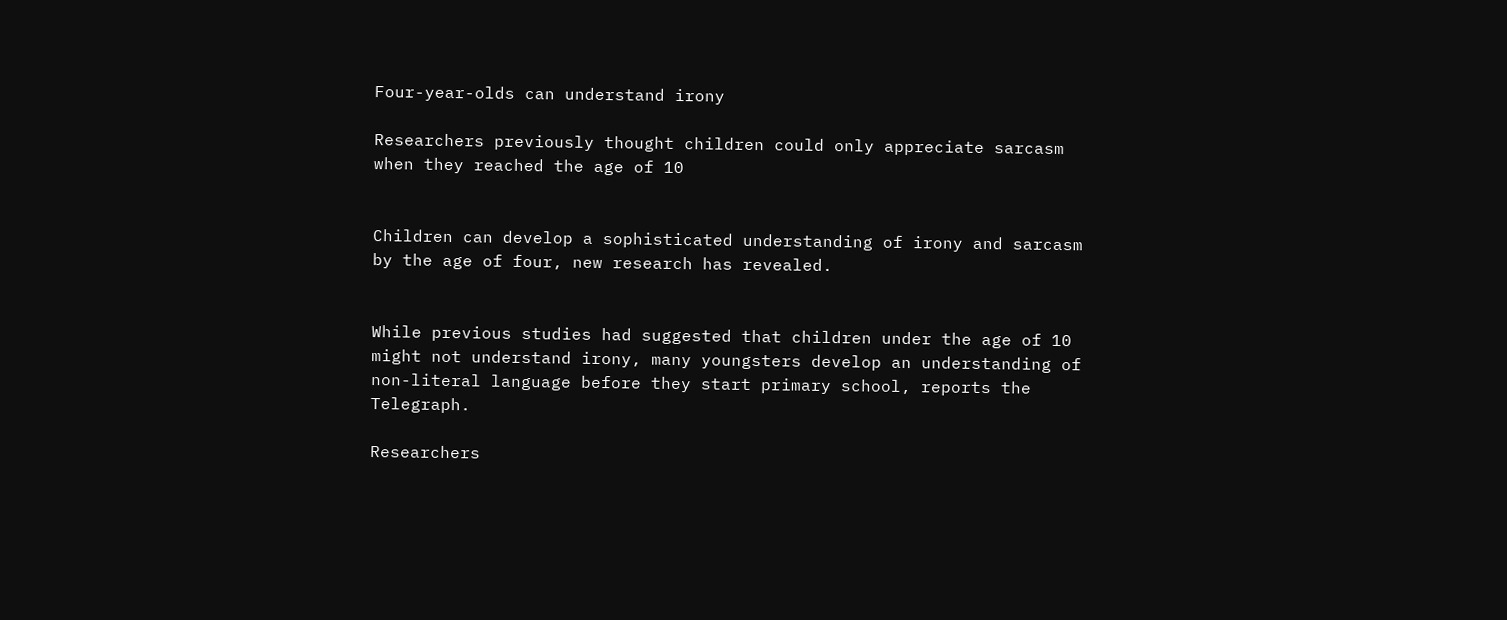Four-year-olds can understand irony

Researchers previously thought children could only appreciate sarcasm when they reached the age of 10


Children can develop a sophisticated understanding of irony and sarcasm by the age of four, new research has revealed.


While previous studies had suggested that children under the age of 10 might not understand irony, many youngsters develop an understanding of non-literal language before they start primary school, reports the Telegraph.

Researchers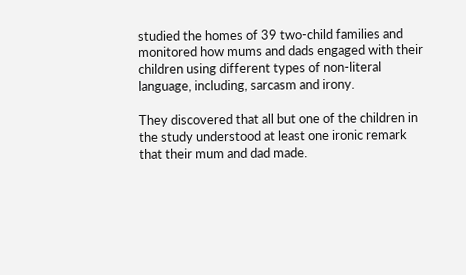studied the homes of 39 two-child families and monitored how mums and dads engaged with their children using different types of non-literal language, including, sarcasm and irony.

They discovered that all but one of the children in the study understood at least one ironic remark that their mum and dad made.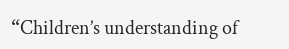“Children’s understanding of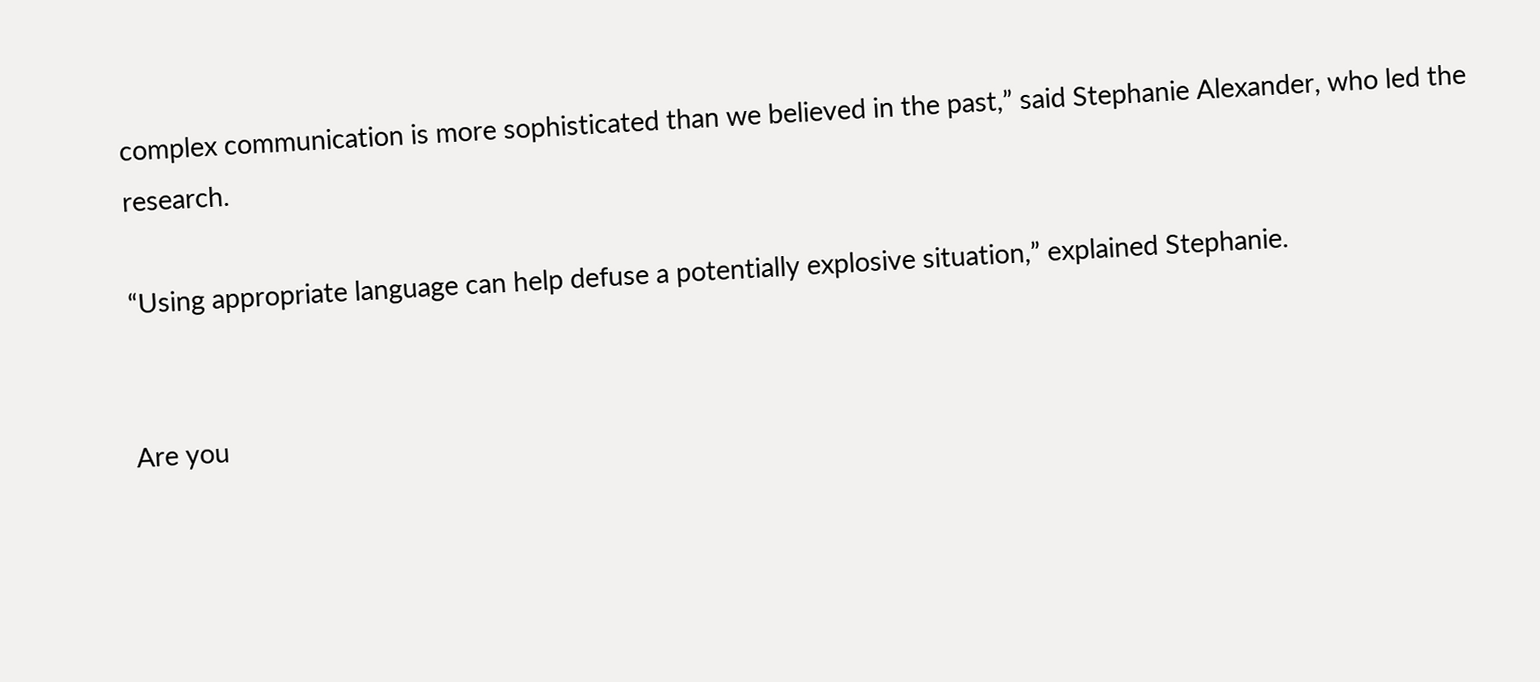complex communication is more sophisticated than we believed in the past,” said Stephanie Alexander, who led the research.

“Using appropriate language can help defuse a potentially explosive situation,” explained Stephanie.


Are you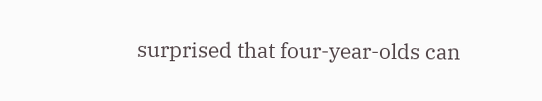surprised that four-year-olds can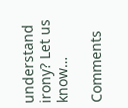understand irony? Let us know…

Comments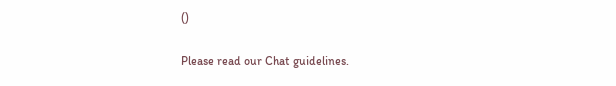()

Please read our Chat guidelines.